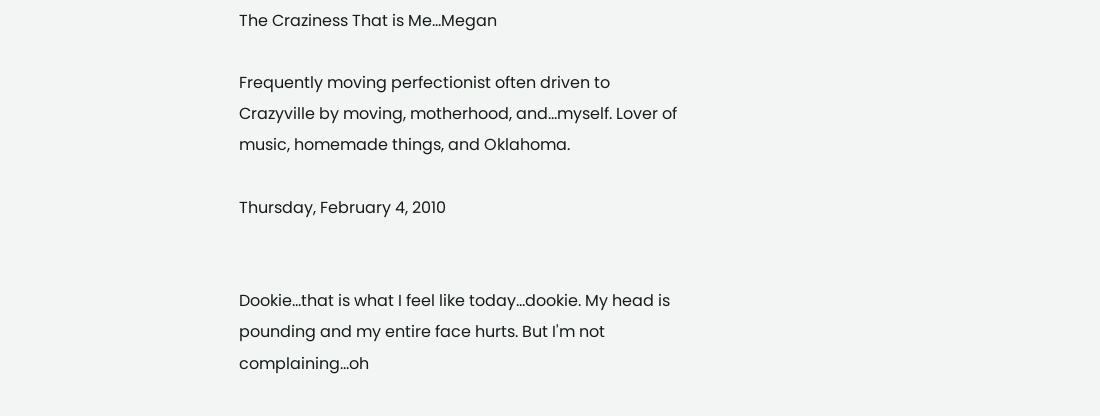The Craziness That is Me...Megan

Frequently moving perfectionist often driven to Crazyville by moving, motherhood, and...myself. Lover of music, homemade things, and Oklahoma.

Thursday, February 4, 2010


Dookie...that is what I feel like today...dookie. My head is pounding and my entire face hurts. But I'm not complaining...oh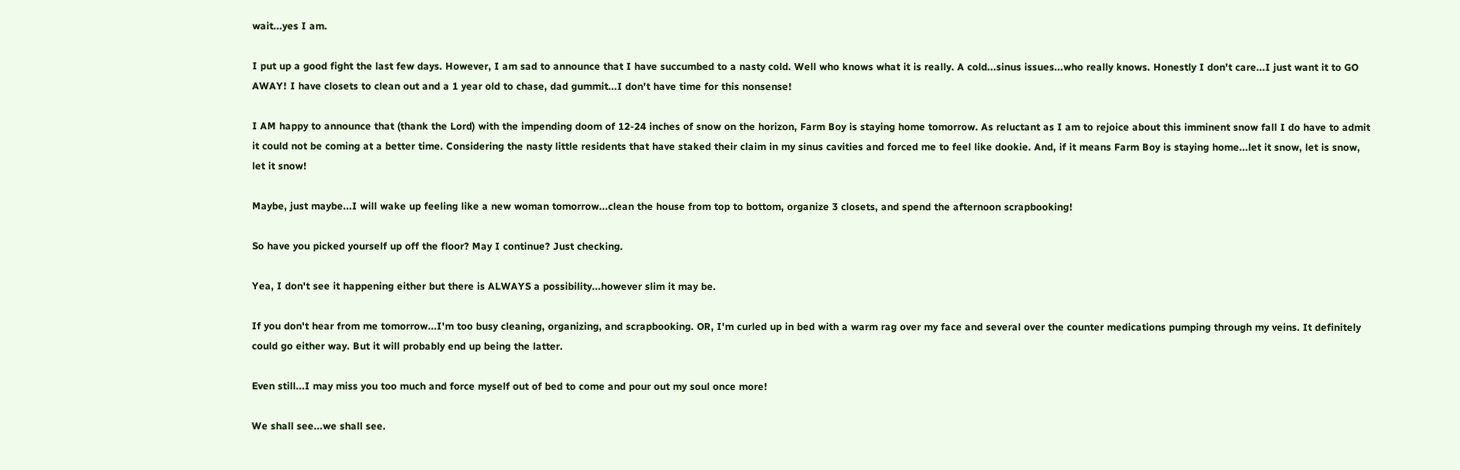wait...yes I am.

I put up a good fight the last few days. However, I am sad to announce that I have succumbed to a nasty cold. Well who knows what it is really. A cold...sinus issues...who really knows. Honestly I don't care...I just want it to GO AWAY! I have closets to clean out and a 1 year old to chase, dad gummit...I don't have time for this nonsense!

I AM happy to announce that (thank the Lord) with the impending doom of 12-24 inches of snow on the horizon, Farm Boy is staying home tomorrow. As reluctant as I am to rejoice about this imminent snow fall I do have to admit it could not be coming at a better time. Considering the nasty little residents that have staked their claim in my sinus cavities and forced me to feel like dookie. And, if it means Farm Boy is staying home...let it snow, let is snow, let it snow!

Maybe, just maybe...I will wake up feeling like a new woman tomorrow...clean the house from top to bottom, organize 3 closets, and spend the afternoon scrapbooking!

So have you picked yourself up off the floor? May I continue? Just checking.

Yea, I don't see it happening either but there is ALWAYS a possibility...however slim it may be.

If you don't hear from me tomorrow...I'm too busy cleaning, organizing, and scrapbooking. OR, I'm curled up in bed with a warm rag over my face and several over the counter medications pumping through my veins. It definitely could go either way. But it will probably end up being the latter.

Even still...I may miss you too much and force myself out of bed to come and pour out my soul once more!

We shall see...we shall see.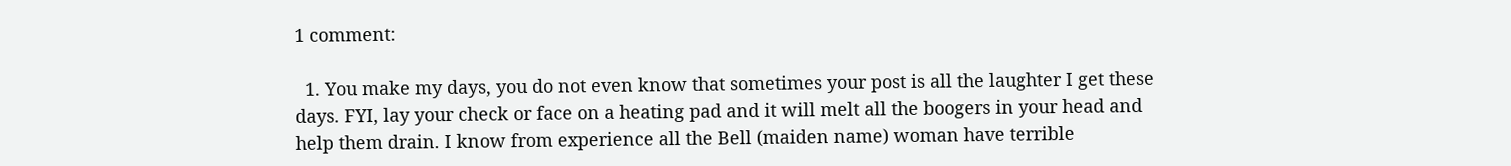1 comment:

  1. You make my days, you do not even know that sometimes your post is all the laughter I get these days. FYI, lay your check or face on a heating pad and it will melt all the boogers in your head and help them drain. I know from experience all the Bell (maiden name) woman have terrible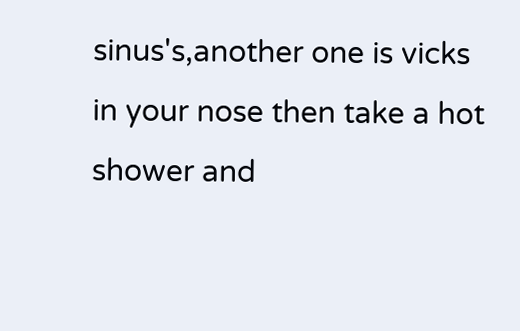sinus's,another one is vicks in your nose then take a hot shower and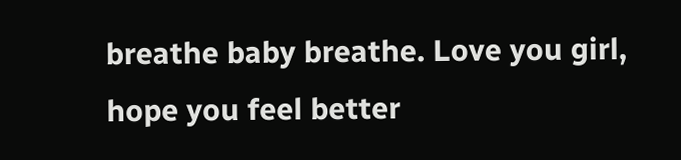breathe baby breathe. Love you girl, hope you feel better